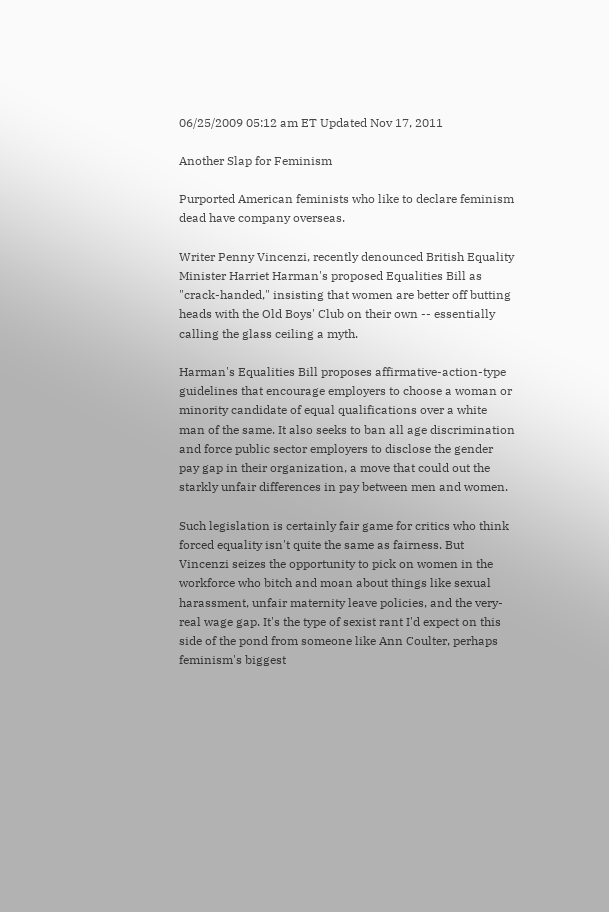06/25/2009 05:12 am ET Updated Nov 17, 2011

Another Slap for Feminism

Purported American feminists who like to declare feminism dead have company overseas.

Writer Penny Vincenzi, recently denounced British Equality Minister Harriet Harman's proposed Equalities Bill as "crack-handed," insisting that women are better off butting heads with the Old Boys' Club on their own -- essentially calling the glass ceiling a myth.

Harman's Equalities Bill proposes affirmative-action-type guidelines that encourage employers to choose a woman or minority candidate of equal qualifications over a white man of the same. It also seeks to ban all age discrimination and force public sector employers to disclose the gender pay gap in their organization, a move that could out the starkly unfair differences in pay between men and women.

Such legislation is certainly fair game for critics who think forced equality isn't quite the same as fairness. But Vincenzi seizes the opportunity to pick on women in the workforce who bitch and moan about things like sexual harassment, unfair maternity leave policies, and the very-real wage gap. It's the type of sexist rant I'd expect on this side of the pond from someone like Ann Coulter, perhaps feminism's biggest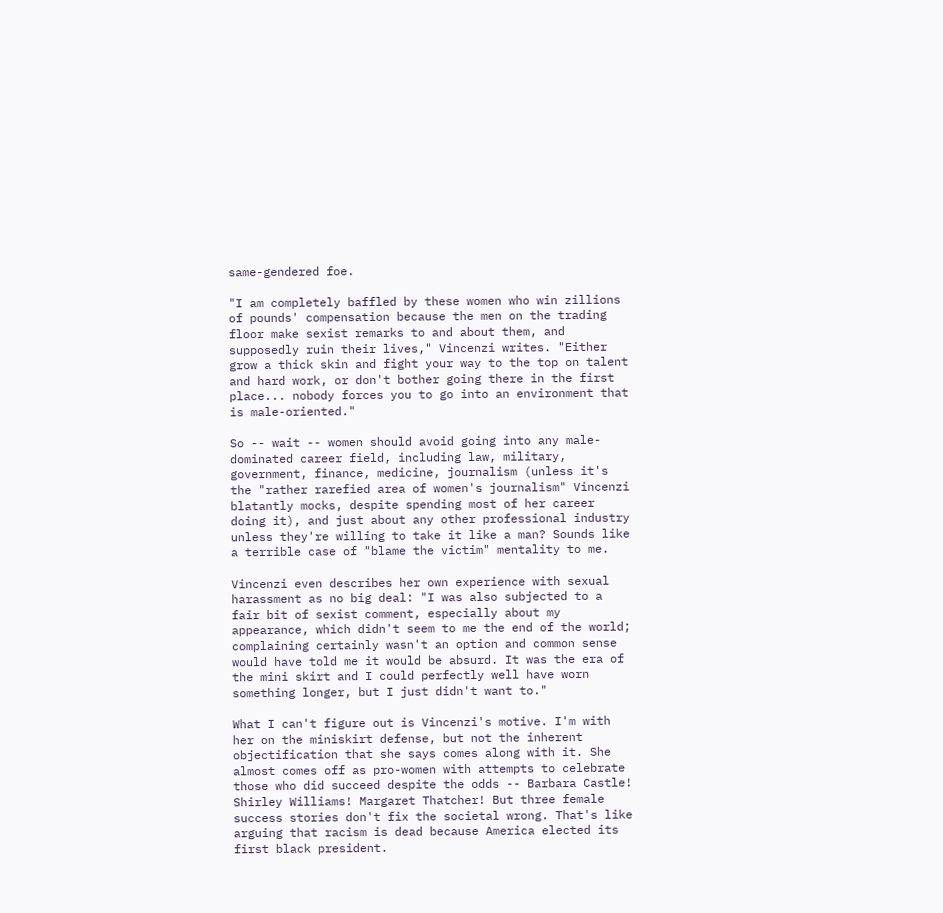same-gendered foe.

"I am completely baffled by these women who win zillions of pounds' compensation because the men on the trading floor make sexist remarks to and about them, and supposedly ruin their lives," Vincenzi writes. "Either grow a thick skin and fight your way to the top on talent and hard work, or don't bother going there in the first place... nobody forces you to go into an environment that is male-oriented."

So -- wait -- women should avoid going into any male-dominated career field, including law, military, government, finance, medicine, journalism (unless it's the "rather rarefied area of women's journalism" Vincenzi blatantly mocks, despite spending most of her career doing it), and just about any other professional industry unless they're willing to take it like a man? Sounds like a terrible case of "blame the victim" mentality to me.

Vincenzi even describes her own experience with sexual harassment as no big deal: "I was also subjected to a fair bit of sexist comment, especially about my appearance, which didn't seem to me the end of the world; complaining certainly wasn't an option and common sense would have told me it would be absurd. It was the era of the mini skirt and I could perfectly well have worn something longer, but I just didn't want to."

What I can't figure out is Vincenzi's motive. I'm with her on the miniskirt defense, but not the inherent objectification that she says comes along with it. She almost comes off as pro-women with attempts to celebrate those who did succeed despite the odds -- Barbara Castle! Shirley Williams! Margaret Thatcher! But three female success stories don't fix the societal wrong. That's like arguing that racism is dead because America elected its first black president.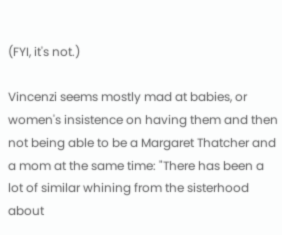(FYI, it's not.)

Vincenzi seems mostly mad at babies, or women's insistence on having them and then not being able to be a Margaret Thatcher and a mom at the same time: "There has been a lot of similar whining from the sisterhood about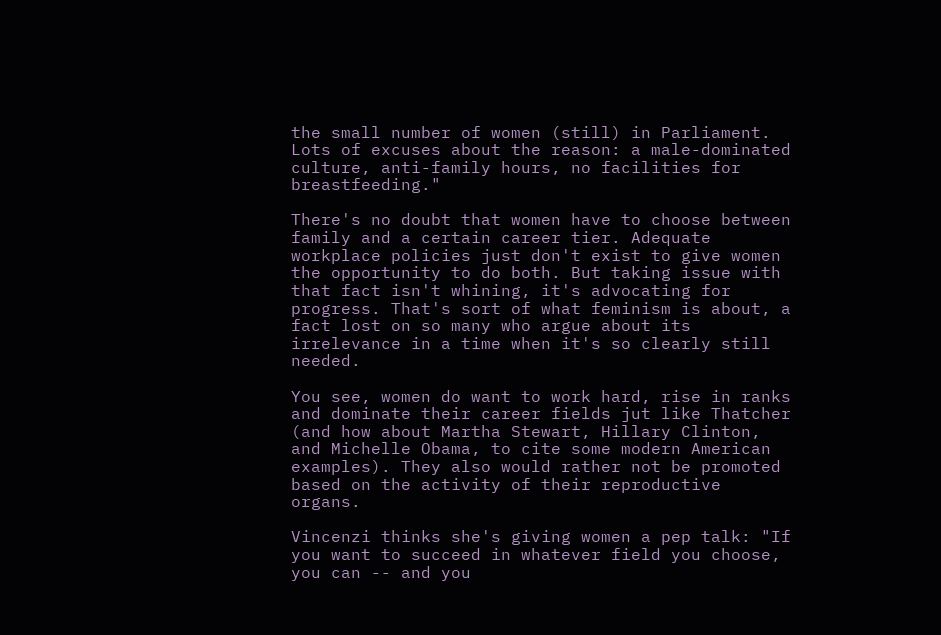the small number of women (still) in Parliament. Lots of excuses about the reason: a male-dominated culture, anti-family hours, no facilities for breastfeeding."

There's no doubt that women have to choose between family and a certain career tier. Adequate workplace policies just don't exist to give women the opportunity to do both. But taking issue with that fact isn't whining, it's advocating for progress. That's sort of what feminism is about, a fact lost on so many who argue about its irrelevance in a time when it's so clearly still needed.

You see, women do want to work hard, rise in ranks and dominate their career fields jut like Thatcher (and how about Martha Stewart, Hillary Clinton, and Michelle Obama, to cite some modern American examples). They also would rather not be promoted based on the activity of their reproductive organs.

Vincenzi thinks she's giving women a pep talk: "If you want to succeed in whatever field you choose, you can -- and you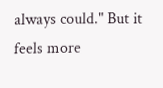always could." But it feels more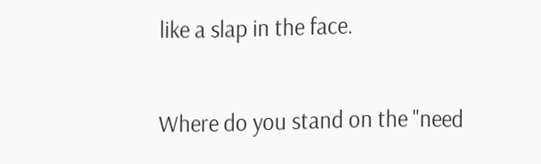like a slap in the face.

Where do you stand on the "need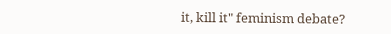it, kill it" feminism debate?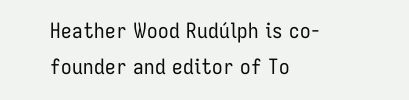Heather Wood Rudúlph is co-founder and editor of To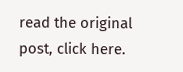read the original post, click here.